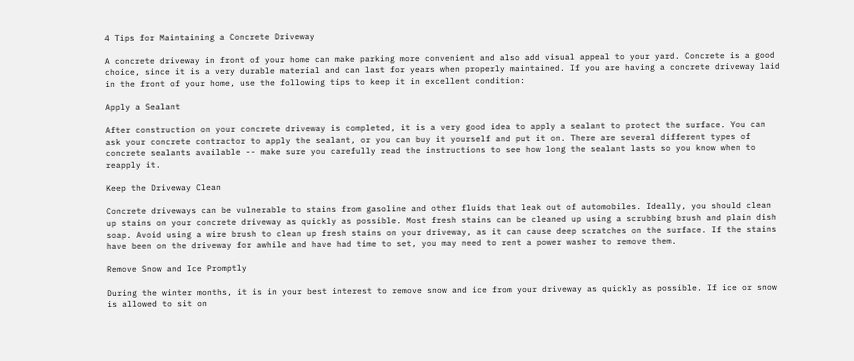4 Tips for Maintaining a Concrete Driveway

A concrete driveway in front of your home can make parking more convenient and also add visual appeal to your yard. Concrete is a good choice, since it is a very durable material and can last for years when properly maintained. If you are having a concrete driveway laid in the front of your home, use the following tips to keep it in excellent condition:

Apply a Sealant

After construction on your concrete driveway is completed, it is a very good idea to apply a sealant to protect the surface. You can ask your concrete contractor to apply the sealant, or you can buy it yourself and put it on. There are several different types of concrete sealants available -- make sure you carefully read the instructions to see how long the sealant lasts so you know when to reapply it.

Keep the Driveway Clean

Concrete driveways can be vulnerable to stains from gasoline and other fluids that leak out of automobiles. Ideally, you should clean up stains on your concrete driveway as quickly as possible. Most fresh stains can be cleaned up using a scrubbing brush and plain dish soap. Avoid using a wire brush to clean up fresh stains on your driveway, as it can cause deep scratches on the surface. If the stains have been on the driveway for awhile and have had time to set, you may need to rent a power washer to remove them.

Remove Snow and Ice Promptly

During the winter months, it is in your best interest to remove snow and ice from your driveway as quickly as possible. If ice or snow is allowed to sit on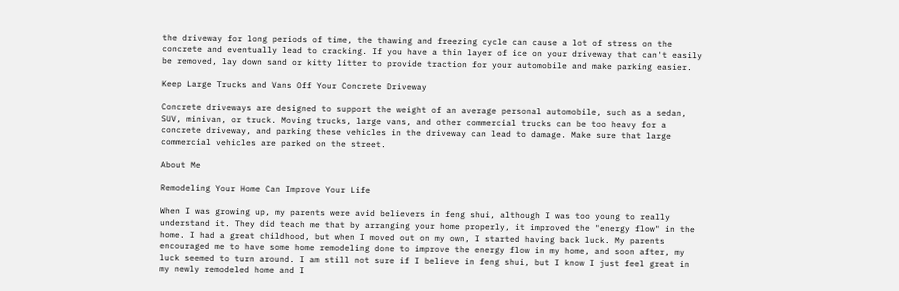the driveway for long periods of time, the thawing and freezing cycle can cause a lot of stress on the concrete and eventually lead to cracking. If you have a thin layer of ice on your driveway that can't easily be removed, lay down sand or kitty litter to provide traction for your automobile and make parking easier.

Keep Large Trucks and Vans Off Your Concrete Driveway

Concrete driveways are designed to support the weight of an average personal automobile, such as a sedan, SUV, minivan, or truck. Moving trucks, large vans, and other commercial trucks can be too heavy for a concrete driveway, and parking these vehicles in the driveway can lead to damage. Make sure that large commercial vehicles are parked on the street.

About Me

Remodeling Your Home Can Improve Your Life

When I was growing up, my parents were avid believers in feng shui, although I was too young to really understand it. They did teach me that by arranging your home properly, it improved the "energy flow" in the home. I had a great childhood, but when I moved out on my own, I started having back luck. My parents encouraged me to have some home remodeling done to improve the energy flow in my home, and soon after, my luck seemed to turn around. I am still not sure if I believe in feng shui, but I know I just feel great in my newly remodeled home and I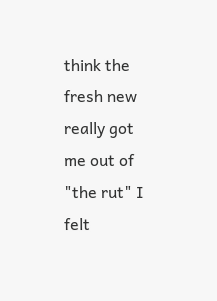think the fresh new really got me out of "the rut" I felt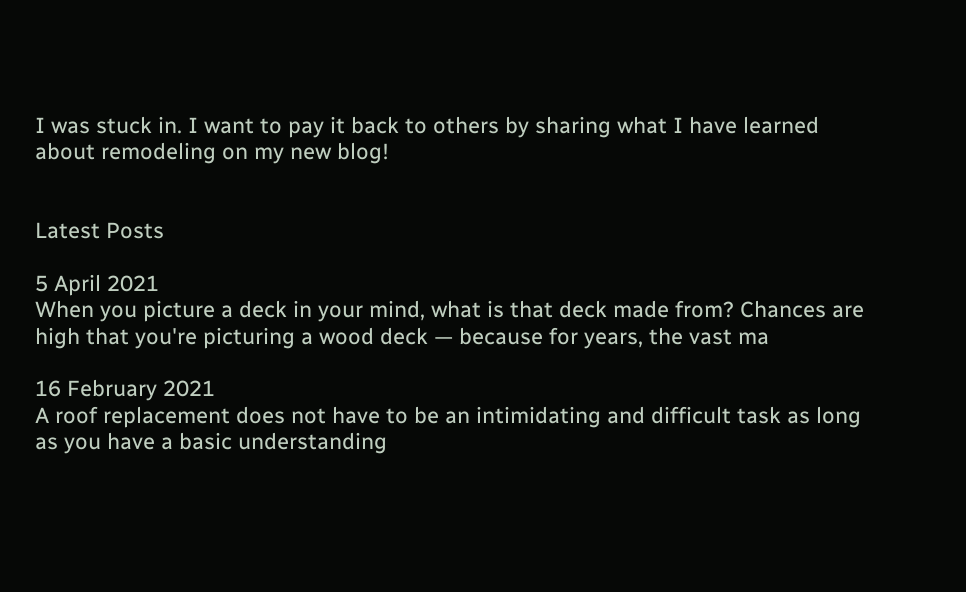I was stuck in. I want to pay it back to others by sharing what I have learned about remodeling on my new blog!


Latest Posts

5 April 2021
When you picture a deck in your mind, what is that deck made from? Chances are high that you're picturing a wood deck — because for years, the vast ma

16 February 2021
A roof replacement does not have to be an intimidating and difficult task as long as you have a basic understanding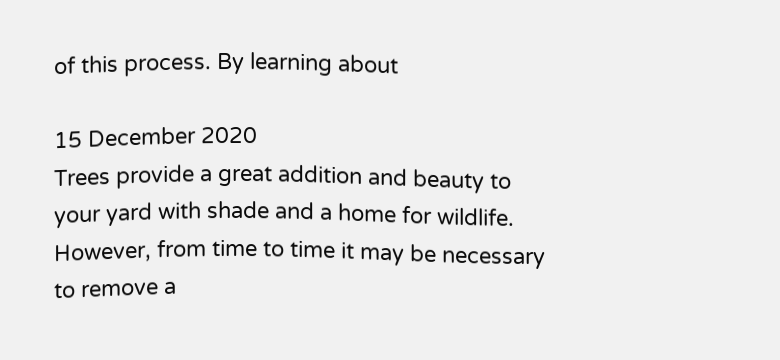of this process. By learning about

15 December 2020
Trees provide a great addition and beauty to your yard with shade and a home for wildlife. However, from time to time it may be necessary to remove a